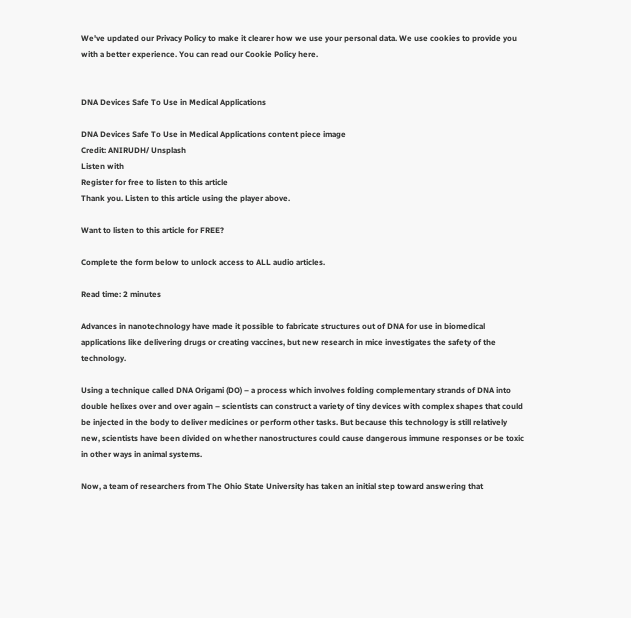We've updated our Privacy Policy to make it clearer how we use your personal data. We use cookies to provide you with a better experience. You can read our Cookie Policy here.


DNA Devices Safe To Use in Medical Applications

DNA Devices Safe To Use in Medical Applications content piece image
Credit: ANIRUDH/ Unsplash
Listen with
Register for free to listen to this article
Thank you. Listen to this article using the player above.

Want to listen to this article for FREE?

Complete the form below to unlock access to ALL audio articles.

Read time: 2 minutes

Advances in nanotechnology have made it possible to fabricate structures out of DNA for use in biomedical applications like delivering drugs or creating vaccines, but new research in mice investigates the safety of the technology.

Using a technique called DNA Origami (DO) – a process which involves folding complementary strands of DNA into double helixes over and over again – scientists can construct a variety of tiny devices with complex shapes that could be injected in the body to deliver medicines or perform other tasks. But because this technology is still relatively new, scientists have been divided on whether nanostructures could cause dangerous immune responses or be toxic in other ways in animal systems.

Now, a team of researchers from The Ohio State University has taken an initial step toward answering that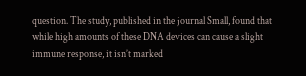question. The study, published in the journal Small, found that while high amounts of these DNA devices can cause a slight immune response, it isn’t marked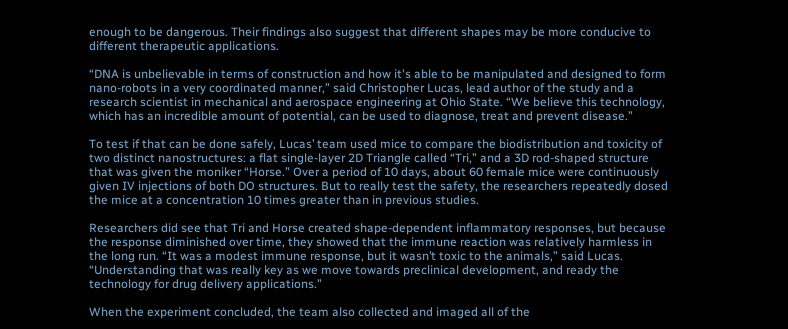enough to be dangerous. Their findings also suggest that different shapes may be more conducive to different therapeutic applications.

“DNA is unbelievable in terms of construction and how it's able to be manipulated and designed to form nano-robots in a very coordinated manner,” said Christopher Lucas, lead author of the study and a research scientist in mechanical and aerospace engineering at Ohio State. “We believe this technology, which has an incredible amount of potential, can be used to diagnose, treat and prevent disease.”

To test if that can be done safely, Lucas’ team used mice to compare the biodistribution and toxicity of two distinct nanostructures: a flat single-layer 2D Triangle called “Tri,” and a 3D rod-shaped structure that was given the moniker “Horse.” Over a period of 10 days, about 60 female mice were continuously given IV injections of both DO structures. But to really test the safety, the researchers repeatedly dosed the mice at a concentration 10 times greater than in previous studies.

Researchers did see that Tri and Horse created shape-dependent inflammatory responses, but because the response diminished over time, they showed that the immune reaction was relatively harmless in the long run. “It was a modest immune response, but it wasn’t toxic to the animals,” said Lucas. “Understanding that was really key as we move towards preclinical development, and ready the technology for drug delivery applications.”

When the experiment concluded, the team also collected and imaged all of the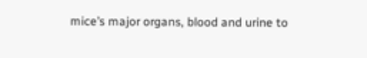mice’s major organs, blood and urine to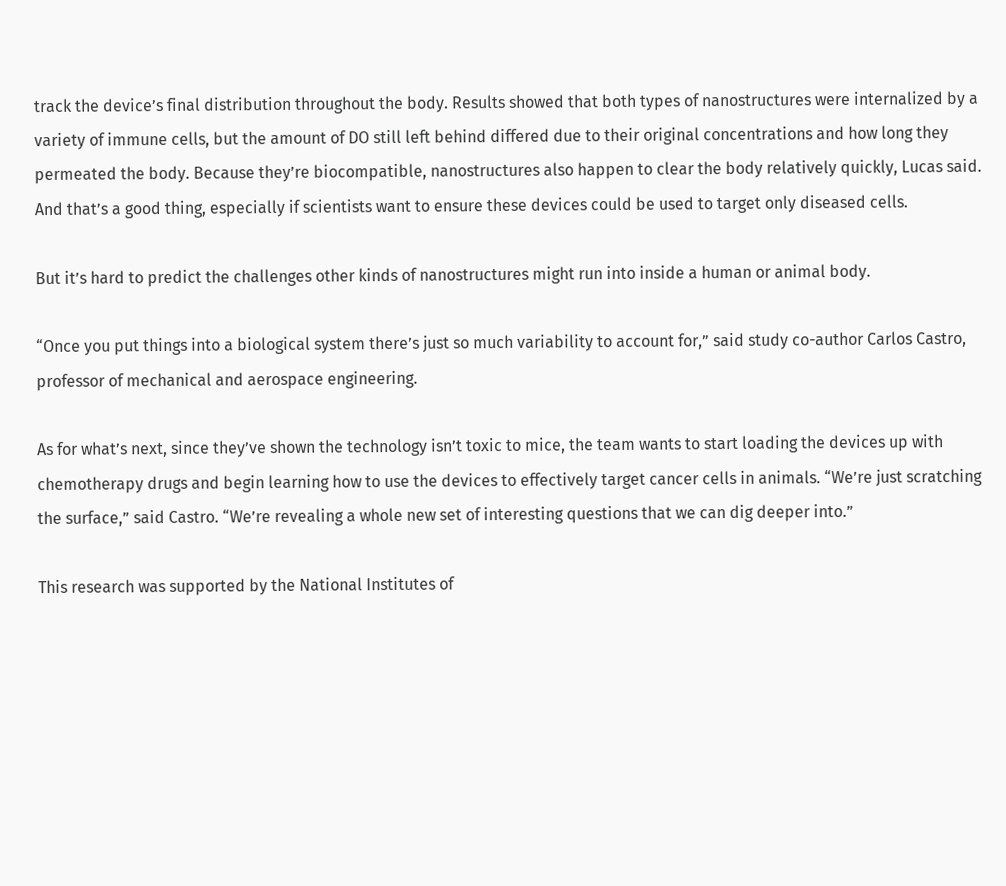track the device’s final distribution throughout the body. Results showed that both types of nanostructures were internalized by a variety of immune cells, but the amount of DO still left behind differed due to their original concentrations and how long they permeated the body. Because they’re biocompatible, nanostructures also happen to clear the body relatively quickly, Lucas said. And that’s a good thing, especially if scientists want to ensure these devices could be used to target only diseased cells.

But it’s hard to predict the challenges other kinds of nanostructures might run into inside a human or animal body.

“Once you put things into a biological system there’s just so much variability to account for,” said study co-author Carlos Castro, professor of mechanical and aerospace engineering.

As for what’s next, since they’ve shown the technology isn’t toxic to mice, the team wants to start loading the devices up with chemotherapy drugs and begin learning how to use the devices to effectively target cancer cells in animals. “We’re just scratching the surface,” said Castro. “We’re revealing a whole new set of interesting questions that we can dig deeper into.”

This research was supported by the National Institutes of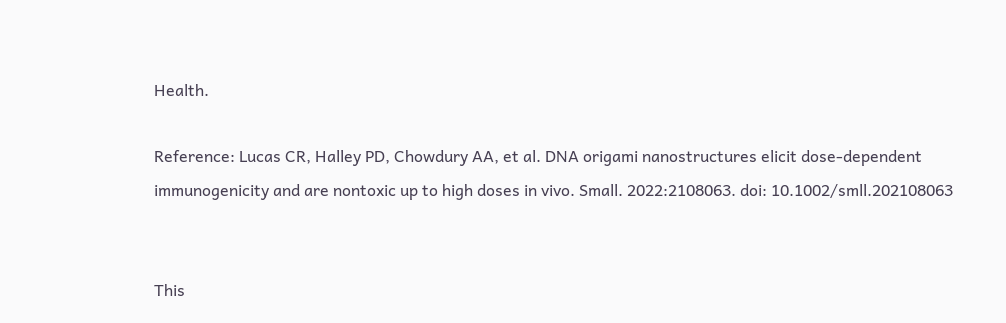Health.

Reference: Lucas CR, Halley PD, Chowdury AA, et al. DNA origami nanostructures elicit dose-dependent immunogenicity and are nontoxic up to high doses in vivo. Small. 2022:2108063. doi: 10.1002/smll.202108063


This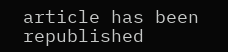article has been republished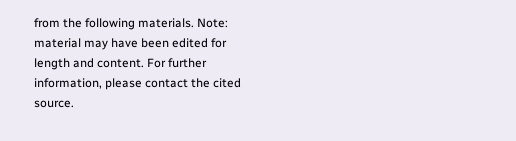from the following materials. Note: material may have been edited for length and content. For further information, please contact the cited source.